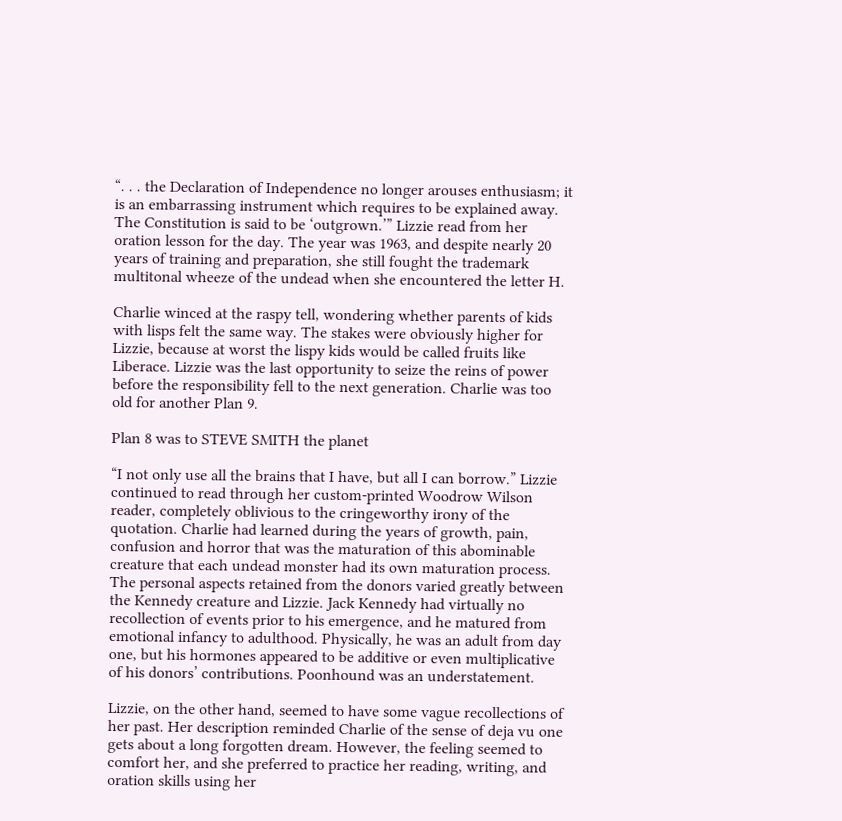“. . . the Declaration of Independence no longer arouses enthusiasm; it is an embarrassing instrument which requires to be explained away. The Constitution is said to be ‘outgrown.’” Lizzie read from her oration lesson for the day. The year was 1963, and despite nearly 20 years of training and preparation, she still fought the trademark multitonal wheeze of the undead when she encountered the letter H.

Charlie winced at the raspy tell, wondering whether parents of kids with lisps felt the same way. The stakes were obviously higher for Lizzie, because at worst the lispy kids would be called fruits like Liberace. Lizzie was the last opportunity to seize the reins of power before the responsibility fell to the next generation. Charlie was too old for another Plan 9.

Plan 8 was to STEVE SMITH the planet

“I not only use all the brains that I have, but all I can borrow.” Lizzie continued to read through her custom-printed Woodrow Wilson reader, completely oblivious to the cringeworthy irony of the quotation. Charlie had learned during the years of growth, pain, confusion and horror that was the maturation of this abominable creature that each undead monster had its own maturation process. The personal aspects retained from the donors varied greatly between the Kennedy creature and Lizzie. Jack Kennedy had virtually no recollection of events prior to his emergence, and he matured from emotional infancy to adulthood. Physically, he was an adult from day one, but his hormones appeared to be additive or even multiplicative of his donors’ contributions. Poonhound was an understatement.

Lizzie, on the other hand, seemed to have some vague recollections of her past. Her description reminded Charlie of the sense of deja vu one gets about a long forgotten dream. However, the feeling seemed to comfort her, and she preferred to practice her reading, writing, and oration skills using her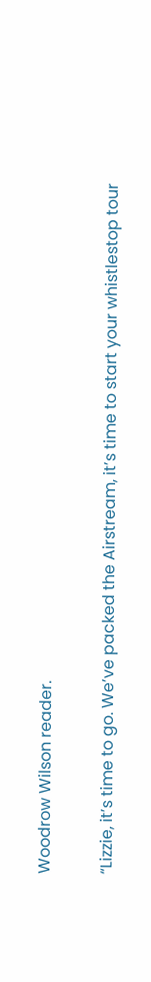Woodrow Wilson reader.

“Lizzie, it’s time to go. We’ve packed the Airstream, it’s time to start your whistlestop tour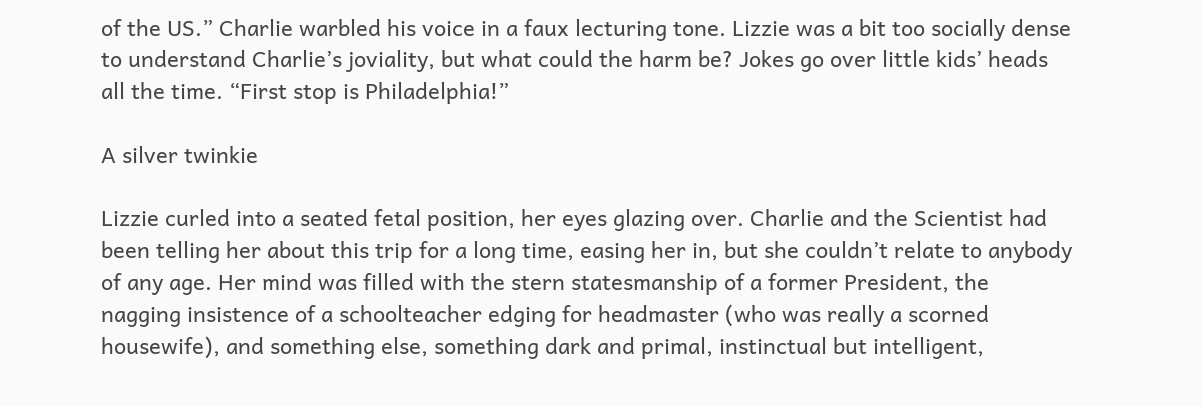of the US.” Charlie warbled his voice in a faux lecturing tone. Lizzie was a bit too socially dense to understand Charlie’s joviality, but what could the harm be? Jokes go over little kids’ heads all the time. “First stop is Philadelphia!”

A silver twinkie

Lizzie curled into a seated fetal position, her eyes glazing over. Charlie and the Scientist had been telling her about this trip for a long time, easing her in, but she couldn’t relate to anybody of any age. Her mind was filled with the stern statesmanship of a former President, the nagging insistence of a schoolteacher edging for headmaster (who was really a scorned housewife), and something else, something dark and primal, instinctual but intelligent,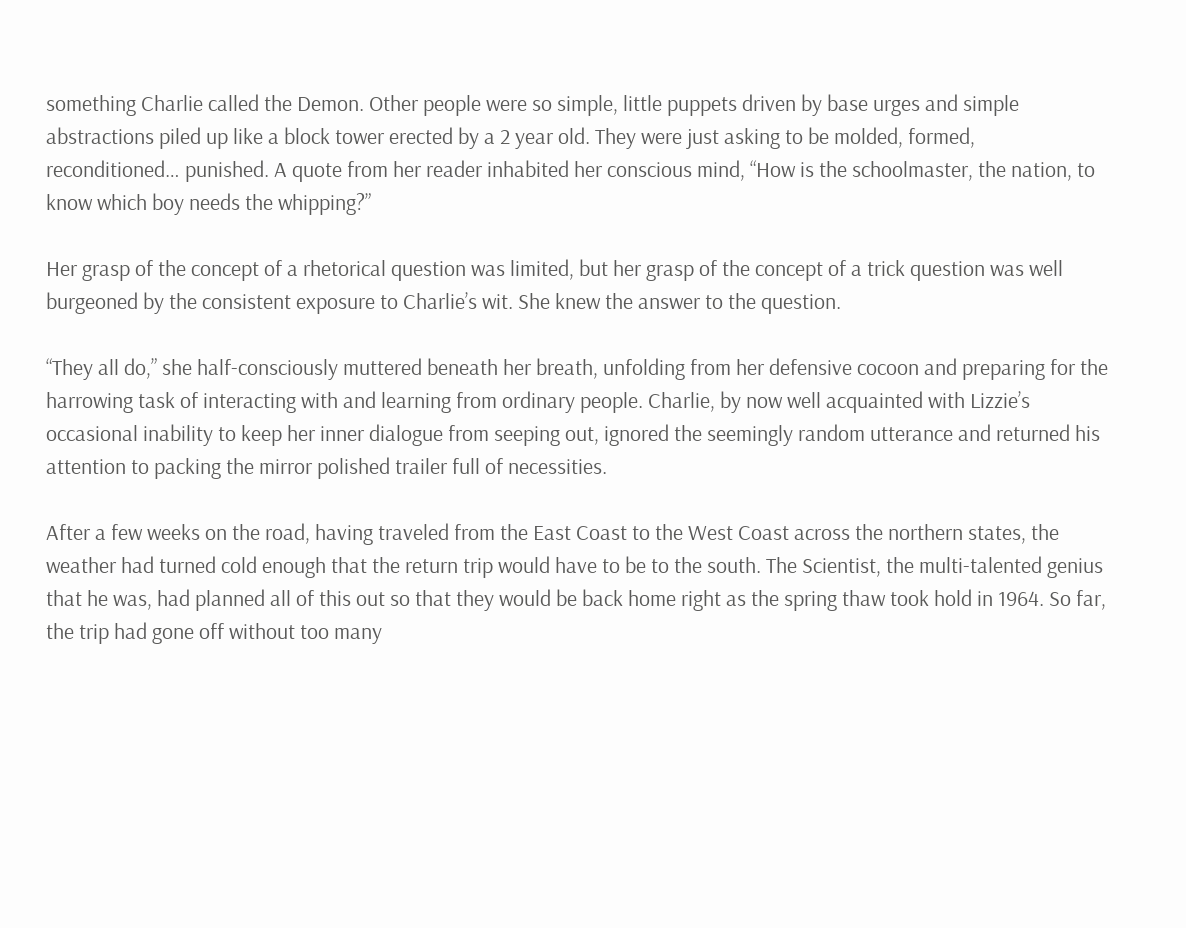something Charlie called the Demon. Other people were so simple, little puppets driven by base urges and simple abstractions piled up like a block tower erected by a 2 year old. They were just asking to be molded, formed, reconditioned… punished. A quote from her reader inhabited her conscious mind, “How is the schoolmaster, the nation, to know which boy needs the whipping?”

Her grasp of the concept of a rhetorical question was limited, but her grasp of the concept of a trick question was well burgeoned by the consistent exposure to Charlie’s wit. She knew the answer to the question.

“They all do,” she half-consciously muttered beneath her breath, unfolding from her defensive cocoon and preparing for the harrowing task of interacting with and learning from ordinary people. Charlie, by now well acquainted with Lizzie’s occasional inability to keep her inner dialogue from seeping out, ignored the seemingly random utterance and returned his attention to packing the mirror polished trailer full of necessities.

After a few weeks on the road, having traveled from the East Coast to the West Coast across the northern states, the weather had turned cold enough that the return trip would have to be to the south. The Scientist, the multi-talented genius that he was, had planned all of this out so that they would be back home right as the spring thaw took hold in 1964. So far, the trip had gone off without too many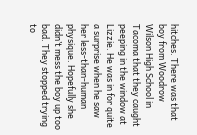hitches. There was that boy from Woodrow Wilson High School in Tacoma that they caught peeping in the window at Lizzie. He was in for quite a surprise when he saw her less-than-human physique. Hopefully she didn’t mess the boy up too bad. They stopped trying to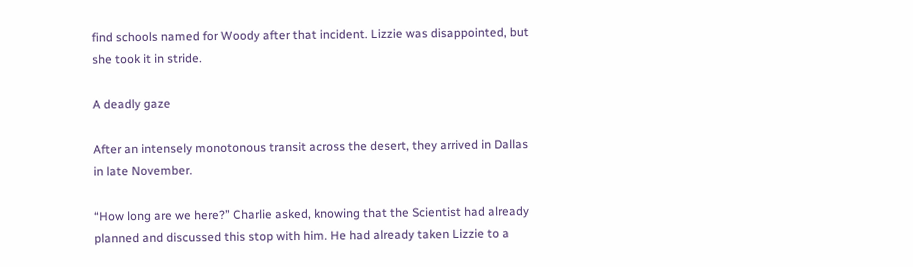find schools named for Woody after that incident. Lizzie was disappointed, but she took it in stride.

A deadly gaze

After an intensely monotonous transit across the desert, they arrived in Dallas in late November.

“How long are we here?” Charlie asked, knowing that the Scientist had already planned and discussed this stop with him. He had already taken Lizzie to a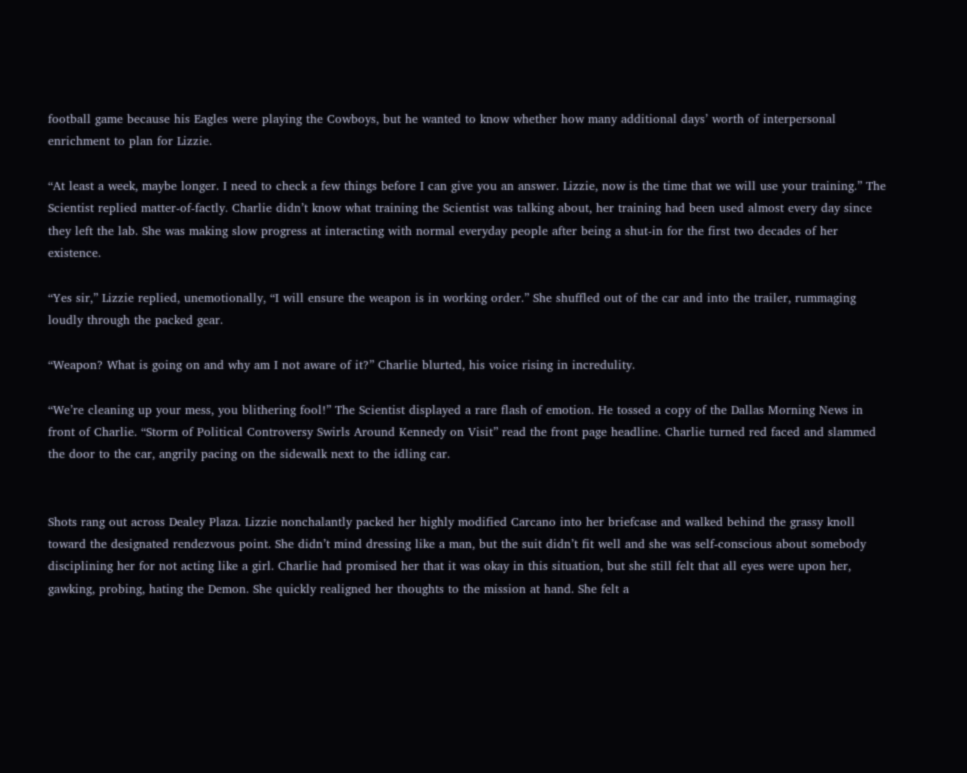football game because his Eagles were playing the Cowboys, but he wanted to know whether how many additional days’ worth of interpersonal enrichment to plan for Lizzie.

“At least a week, maybe longer. I need to check a few things before I can give you an answer. Lizzie, now is the time that we will use your training.” The Scientist replied matter-of-factly. Charlie didn’t know what training the Scientist was talking about, her training had been used almost every day since they left the lab. She was making slow progress at interacting with normal everyday people after being a shut-in for the first two decades of her existence.

“Yes sir,” Lizzie replied, unemotionally, “I will ensure the weapon is in working order.” She shuffled out of the car and into the trailer, rummaging loudly through the packed gear.

“Weapon? What is going on and why am I not aware of it?” Charlie blurted, his voice rising in incredulity.

“We’re cleaning up your mess, you blithering fool!” The Scientist displayed a rare flash of emotion. He tossed a copy of the Dallas Morning News in front of Charlie. “Storm of Political Controversy Swirls Around Kennedy on Visit” read the front page headline. Charlie turned red faced and slammed the door to the car, angrily pacing on the sidewalk next to the idling car.


Shots rang out across Dealey Plaza. Lizzie nonchalantly packed her highly modified Carcano into her briefcase and walked behind the grassy knoll toward the designated rendezvous point. She didn’t mind dressing like a man, but the suit didn’t fit well and she was self-conscious about somebody disciplining her for not acting like a girl. Charlie had promised her that it was okay in this situation, but she still felt that all eyes were upon her, gawking, probing, hating the Demon. She quickly realigned her thoughts to the mission at hand. She felt a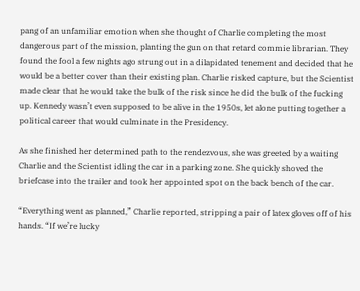pang of an unfamiliar emotion when she thought of Charlie completing the most dangerous part of the mission, planting the gun on that retard commie librarian. They found the fool a few nights ago strung out in a dilapidated tenement and decided that he would be a better cover than their existing plan. Charlie risked capture, but the Scientist made clear that he would take the bulk of the risk since he did the bulk of the fucking up. Kennedy wasn’t even supposed to be alive in the 1950s, let alone putting together a political career that would culminate in the Presidency.

As she finished her determined path to the rendezvous, she was greeted by a waiting Charlie and the Scientist idling the car in a parking zone. She quickly shoved the briefcase into the trailer and took her appointed spot on the back bench of the car.

“Everything went as planned,” Charlie reported, stripping a pair of latex gloves off of his hands. “If we’re lucky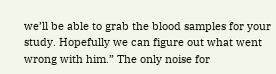we’ll be able to grab the blood samples for your study. Hopefully we can figure out what went wrong with him.” The only noise for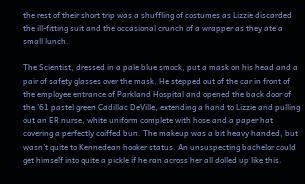the rest of their short trip was a shuffling of costumes as Lizzie discarded the ill-fitting suit and the occasional crunch of a wrapper as they ate a small lunch.

The Scientist, dressed in a pale blue smock, put a mask on his head and a pair of safety glasses over the mask. He stepped out of the car in front of the employee entrance of Parkland Hospital and opened the back door of the ’61 pastel green Cadillac DeVille, extending a hand to Lizzie and pulling out an ER nurse, white uniform complete with hose and a paper hat covering a perfectly coiffed bun. The makeup was a bit heavy handed, but wasn’t quite to Kennedean hooker status. An unsuspecting bachelor could get himself into quite a pickle if he ran across her all dolled up like this.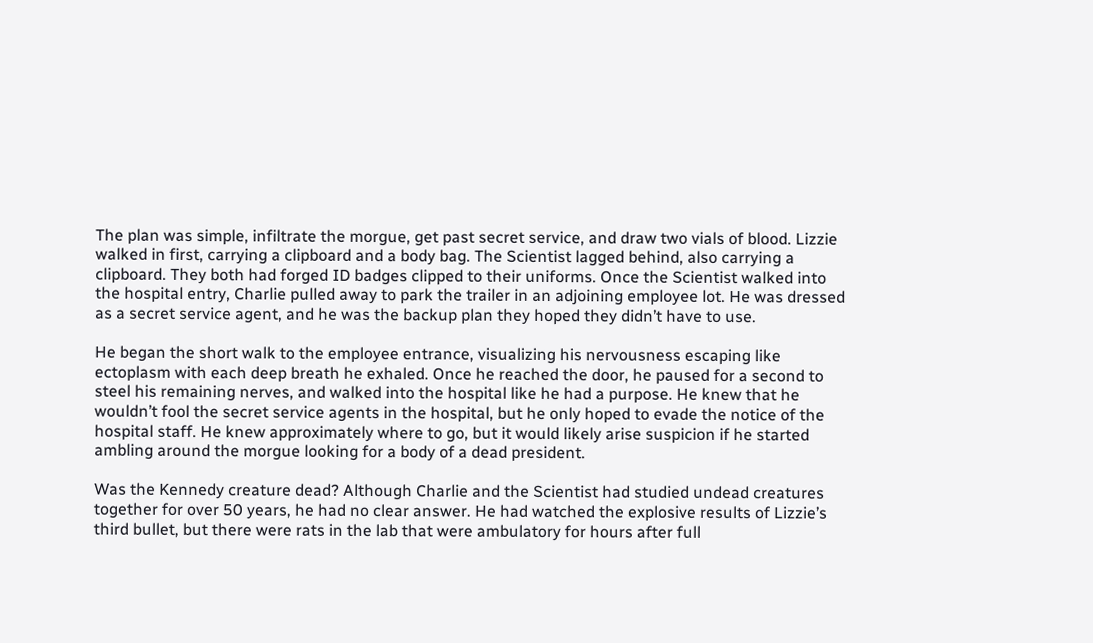The plan was simple, infiltrate the morgue, get past secret service, and draw two vials of blood. Lizzie walked in first, carrying a clipboard and a body bag. The Scientist lagged behind, also carrying a clipboard. They both had forged ID badges clipped to their uniforms. Once the Scientist walked into the hospital entry, Charlie pulled away to park the trailer in an adjoining employee lot. He was dressed as a secret service agent, and he was the backup plan they hoped they didn’t have to use.

He began the short walk to the employee entrance, visualizing his nervousness escaping like ectoplasm with each deep breath he exhaled. Once he reached the door, he paused for a second to steel his remaining nerves, and walked into the hospital like he had a purpose. He knew that he wouldn’t fool the secret service agents in the hospital, but he only hoped to evade the notice of the hospital staff. He knew approximately where to go, but it would likely arise suspicion if he started ambling around the morgue looking for a body of a dead president.

Was the Kennedy creature dead? Although Charlie and the Scientist had studied undead creatures together for over 50 years, he had no clear answer. He had watched the explosive results of Lizzie’s third bullet, but there were rats in the lab that were ambulatory for hours after full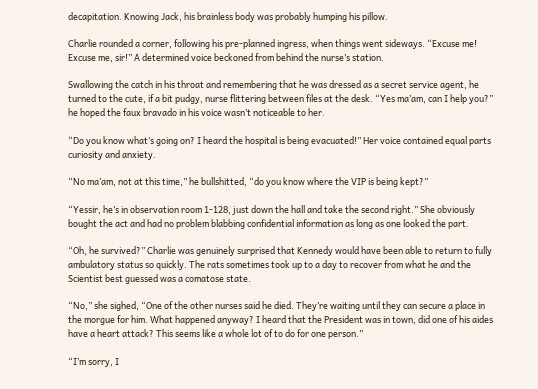decapitation. Knowing Jack, his brainless body was probably humping his pillow.

Charlie rounded a corner, following his pre-planned ingress, when things went sideways. “Excuse me! Excuse me, sir!” A determined voice beckoned from behind the nurse’s station.

Swallowing the catch in his throat and remembering that he was dressed as a secret service agent, he turned to the cute, if a bit pudgy, nurse flittering between files at the desk. “Yes ma’am, can I help you?” he hoped the faux bravado in his voice wasn’t noticeable to her.

“Do you know what’s going on? I heard the hospital is being evacuated!” Her voice contained equal parts curiosity and anxiety.

“No ma’am, not at this time,” he bullshitted, “do you know where the VIP is being kept?”

“Yessir, he’s in observation room 1-128, just down the hall and take the second right.” She obviously bought the act and had no problem blabbing confidential information as long as one looked the part.

“Oh, he survived?” Charlie was genuinely surprised that Kennedy would have been able to return to fully ambulatory status so quickly. The rats sometimes took up to a day to recover from what he and the Scientist best guessed was a comatose state.

“No,” she sighed, “One of the other nurses said he died. They’re waiting until they can secure a place in the morgue for him. What happened anyway? I heard that the President was in town, did one of his aides have a heart attack? This seems like a whole lot of to do for one person.”

“I’m sorry, I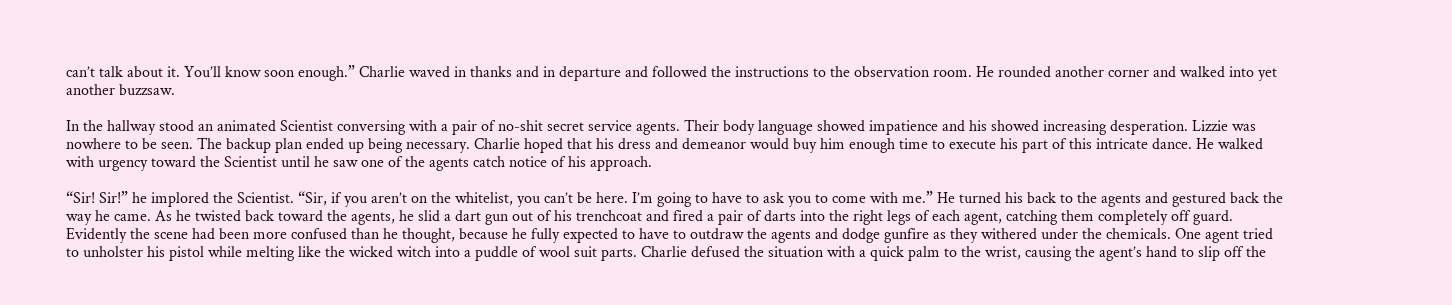can’t talk about it. You’ll know soon enough.” Charlie waved in thanks and in departure and followed the instructions to the observation room. He rounded another corner and walked into yet another buzzsaw.

In the hallway stood an animated Scientist conversing with a pair of no-shit secret service agents. Their body language showed impatience and his showed increasing desperation. Lizzie was nowhere to be seen. The backup plan ended up being necessary. Charlie hoped that his dress and demeanor would buy him enough time to execute his part of this intricate dance. He walked with urgency toward the Scientist until he saw one of the agents catch notice of his approach.

“Sir! Sir!” he implored the Scientist. “Sir, if you aren’t on the whitelist, you can’t be here. I’m going to have to ask you to come with me.” He turned his back to the agents and gestured back the way he came. As he twisted back toward the agents, he slid a dart gun out of his trenchcoat and fired a pair of darts into the right legs of each agent, catching them completely off guard. Evidently the scene had been more confused than he thought, because he fully expected to have to outdraw the agents and dodge gunfire as they withered under the chemicals. One agent tried to unholster his pistol while melting like the wicked witch into a puddle of wool suit parts. Charlie defused the situation with a quick palm to the wrist, causing the agent’s hand to slip off the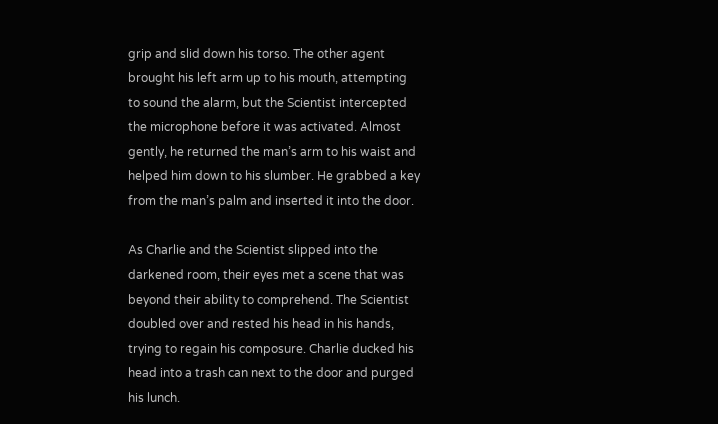grip and slid down his torso. The other agent brought his left arm up to his mouth, attempting to sound the alarm, but the Scientist intercepted the microphone before it was activated. Almost gently, he returned the man’s arm to his waist and helped him down to his slumber. He grabbed a key from the man’s palm and inserted it into the door.

As Charlie and the Scientist slipped into the darkened room, their eyes met a scene that was beyond their ability to comprehend. The Scientist doubled over and rested his head in his hands, trying to regain his composure. Charlie ducked his head into a trash can next to the door and purged his lunch.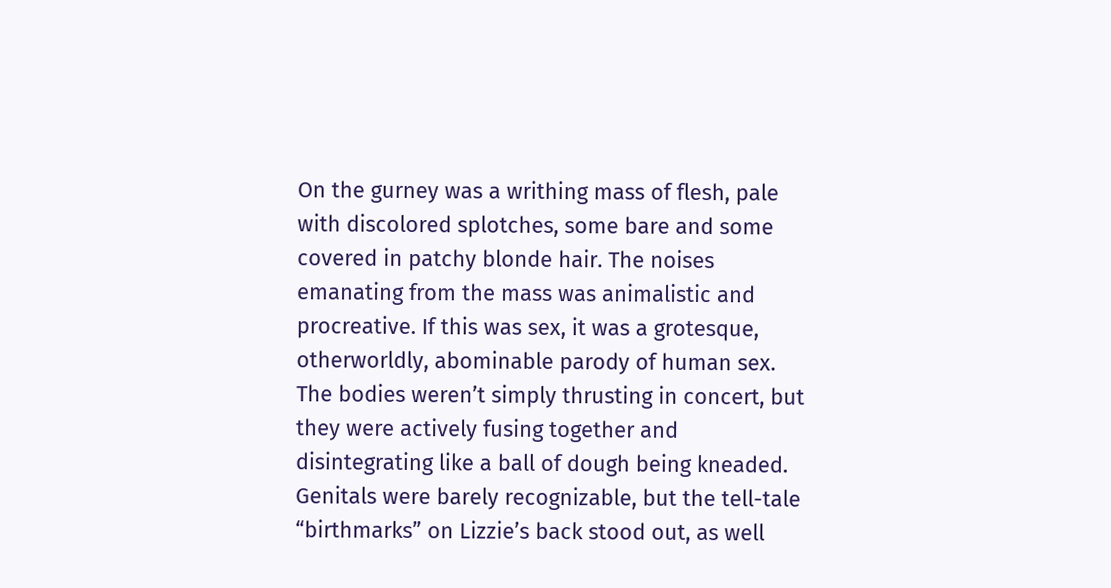On the gurney was a writhing mass of flesh, pale with discolored splotches, some bare and some covered in patchy blonde hair. The noises emanating from the mass was animalistic and procreative. If this was sex, it was a grotesque, otherworldly, abominable parody of human sex. The bodies weren’t simply thrusting in concert, but they were actively fusing together and disintegrating like a ball of dough being kneaded. Genitals were barely recognizable, but the tell-tale “birthmarks” on Lizzie’s back stood out, as well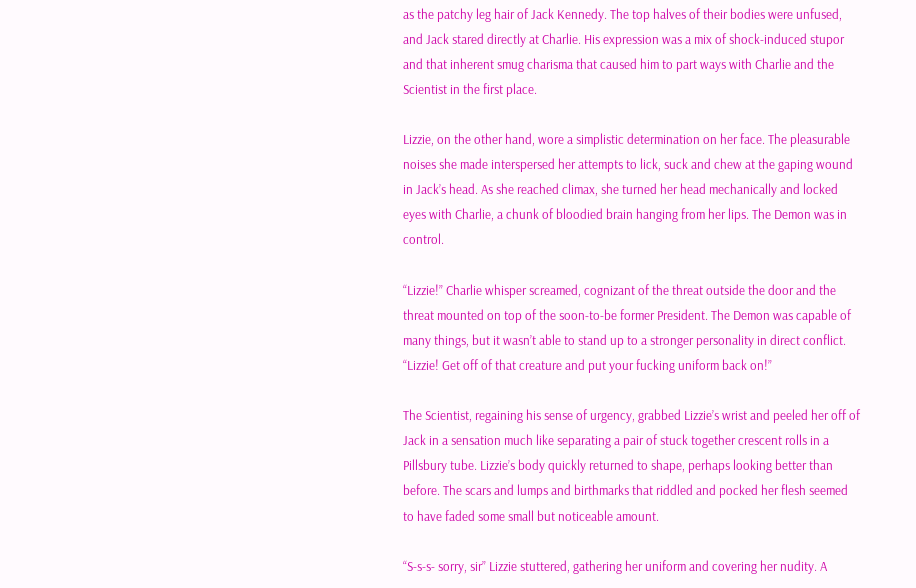as the patchy leg hair of Jack Kennedy. The top halves of their bodies were unfused, and Jack stared directly at Charlie. His expression was a mix of shock-induced stupor and that inherent smug charisma that caused him to part ways with Charlie and the Scientist in the first place.

Lizzie, on the other hand, wore a simplistic determination on her face. The pleasurable noises she made interspersed her attempts to lick, suck and chew at the gaping wound in Jack’s head. As she reached climax, she turned her head mechanically and locked eyes with Charlie, a chunk of bloodied brain hanging from her lips. The Demon was in control.

“Lizzie!” Charlie whisper screamed, cognizant of the threat outside the door and the threat mounted on top of the soon-to-be former President. The Demon was capable of many things, but it wasn’t able to stand up to a stronger personality in direct conflict. “Lizzie! Get off of that creature and put your fucking uniform back on!”

The Scientist, regaining his sense of urgency, grabbed Lizzie’s wrist and peeled her off of Jack in a sensation much like separating a pair of stuck together crescent rolls in a Pillsbury tube. Lizzie’s body quickly returned to shape, perhaps looking better than before. The scars and lumps and birthmarks that riddled and pocked her flesh seemed to have faded some small but noticeable amount.

“S-s-s- sorry, sir” Lizzie stuttered, gathering her uniform and covering her nudity. A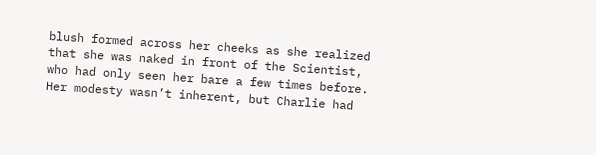blush formed across her cheeks as she realized that she was naked in front of the Scientist, who had only seen her bare a few times before. Her modesty wasn’t inherent, but Charlie had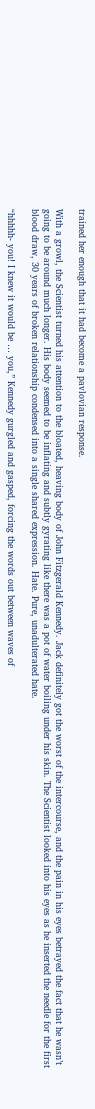trained her enough that it had become a pavlovian response.

With a growl, the Scientist turned his attention to the bloated, heaving body of John Fitzgerald Kennedy. Jack definitely got the worst of the intercourse, and the pain in his eyes betrayed the fact that he wasn’t going to be around much longer. His body seemed to be inflating and subtly gyrating like there was a pot of water boiling under his skin. The Scientist looked into his eyes as he inserted the needle for the first blood draw, 30 years of broken relationship condensed into a single shared expression. Hate. Pure, unadulterated hate.

“hhhhh- you! I knew it would be … you,” Kennedy gurgled and gasped, forcing the words out between waves of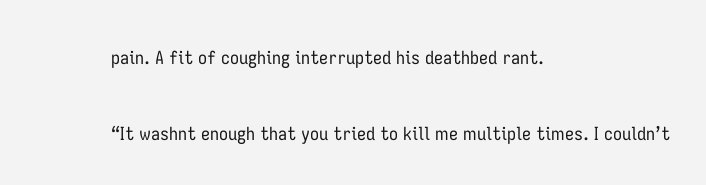pain. A fit of coughing interrupted his deathbed rant.

“It washnt enough that you tried to kill me multiple times. I couldn’t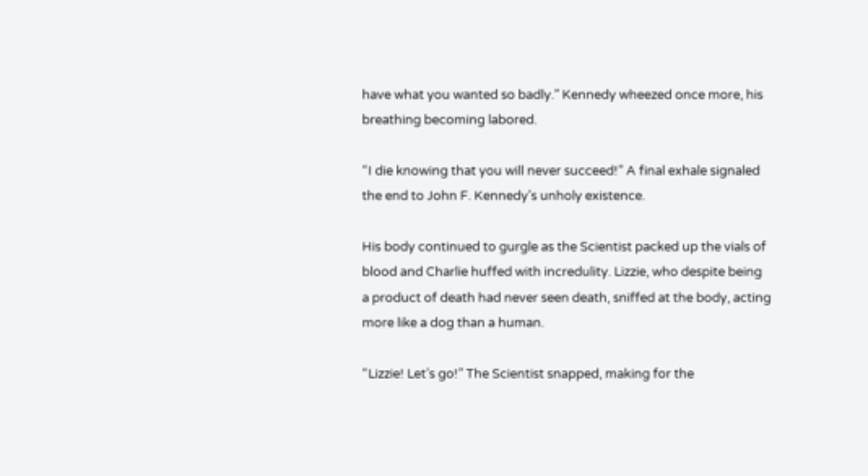have what you wanted so badly.” Kennedy wheezed once more, his breathing becoming labored.

“I die knowing that you will never succeed!” A final exhale signaled the end to John F. Kennedy’s unholy existence.

His body continued to gurgle as the Scientist packed up the vials of blood and Charlie huffed with incredulity. Lizzie, who despite being a product of death had never seen death, sniffed at the body, acting more like a dog than a human.

“Lizzie! Let’s go!” The Scientist snapped, making for the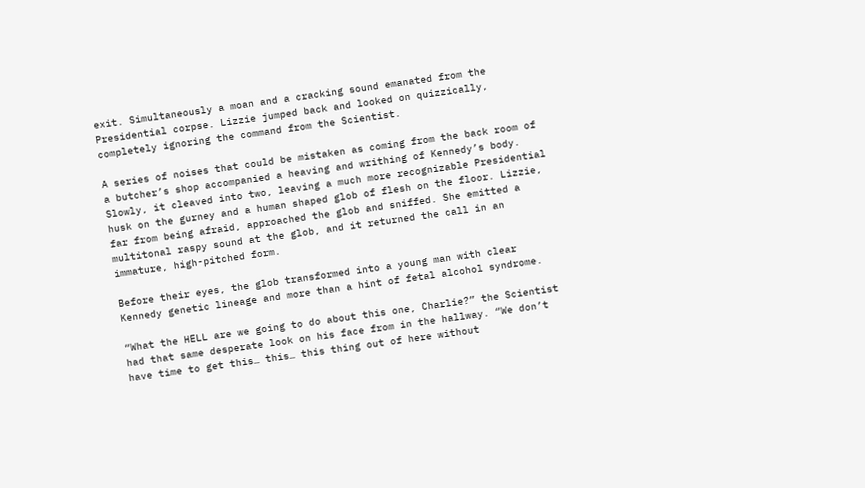exit. Simultaneously a moan and a cracking sound emanated from the Presidential corpse. Lizzie jumped back and looked on quizzically, completely ignoring the command from the Scientist.

A series of noises that could be mistaken as coming from the back room of a butcher’s shop accompanied a heaving and writhing of Kennedy’s body. Slowly, it cleaved into two, leaving a much more recognizable Presidential husk on the gurney and a human shaped glob of flesh on the floor. Lizzie, far from being afraid, approached the glob and sniffed. She emitted a multitonal raspy sound at the glob, and it returned the call in an immature, high-pitched form.

Before their eyes, the glob transformed into a young man with clear Kennedy genetic lineage and more than a hint of fetal alcohol syndrome.

“What the HELL are we going to do about this one, Charlie?” the Scientist had that same desperate look on his face from in the hallway. “We don’t have time to get this… this… this thing out of here without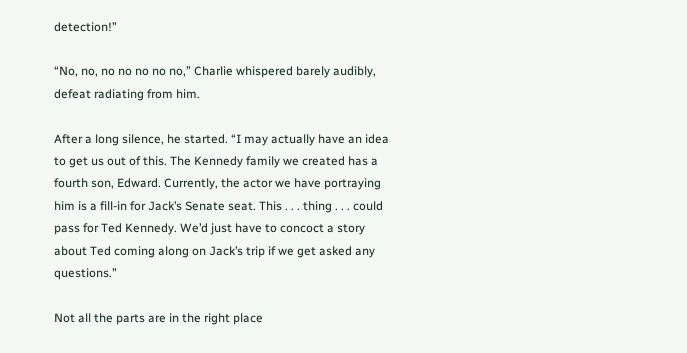detection!”

“No, no, no no no no no,” Charlie whispered barely audibly, defeat radiating from him.

After a long silence, he started. “I may actually have an idea to get us out of this. The Kennedy family we created has a fourth son, Edward. Currently, the actor we have portraying him is a fill-in for Jack’s Senate seat. This . . . thing . . . could pass for Ted Kennedy. We’d just have to concoct a story about Ted coming along on Jack’s trip if we get asked any questions.”

Not all the parts are in the right place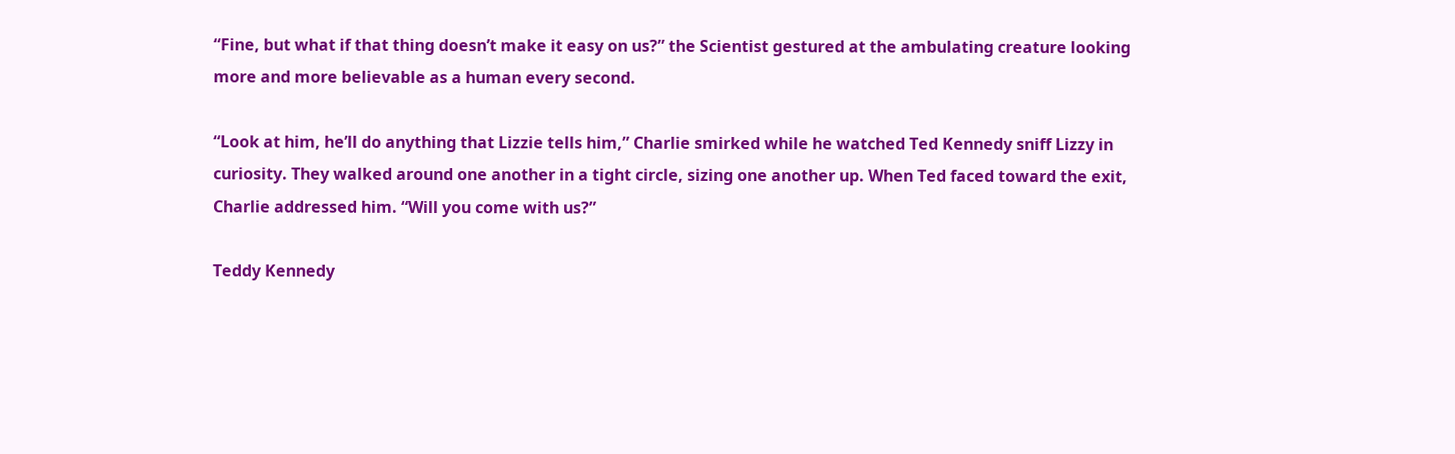“Fine, but what if that thing doesn’t make it easy on us?” the Scientist gestured at the ambulating creature looking more and more believable as a human every second.

“Look at him, he’ll do anything that Lizzie tells him,” Charlie smirked while he watched Ted Kennedy sniff Lizzy in curiosity. They walked around one another in a tight circle, sizing one another up. When Ted faced toward the exit, Charlie addressed him. “Will you come with us?”

Teddy Kennedy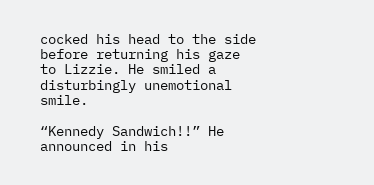cocked his head to the side before returning his gaze to Lizzie. He smiled a disturbingly unemotional smile.

“Kennedy Sandwich!!” He announced in his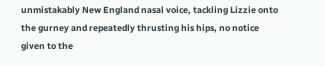unmistakably New England nasal voice, tackling Lizzie onto the gurney and repeatedly thrusting his hips, no notice given to the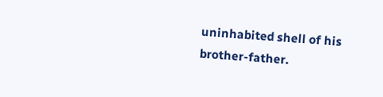uninhabited shell of his brother-father.